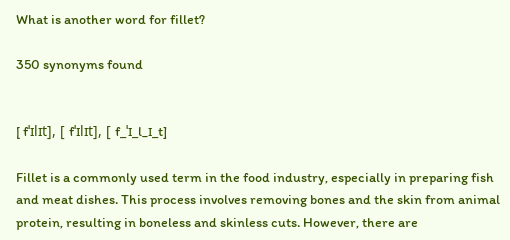What is another word for fillet?

350 synonyms found


[ fˈɪlɪt], [ fˈɪlɪt], [ f_ˈɪ_l_ɪ_t]

Fillet is a commonly used term in the food industry, especially in preparing fish and meat dishes. This process involves removing bones and the skin from animal protein, resulting in boneless and skinless cuts. However, there are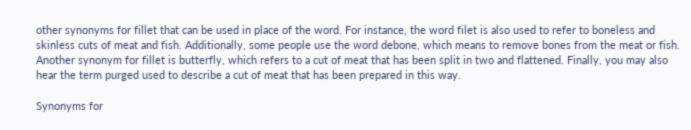other synonyms for fillet that can be used in place of the word. For instance, the word filet is also used to refer to boneless and skinless cuts of meat and fish. Additionally, some people use the word debone, which means to remove bones from the meat or fish. Another synonym for fillet is butterfly, which refers to a cut of meat that has been split in two and flattened. Finally, you may also hear the term purged used to describe a cut of meat that has been prepared in this way.

Synonyms for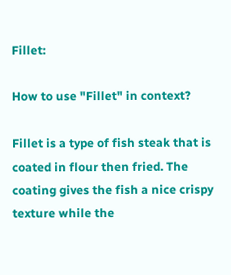Fillet:

How to use "Fillet" in context?

Fillet is a type of fish steak that is coated in flour then fried. The coating gives the fish a nice crispy texture while the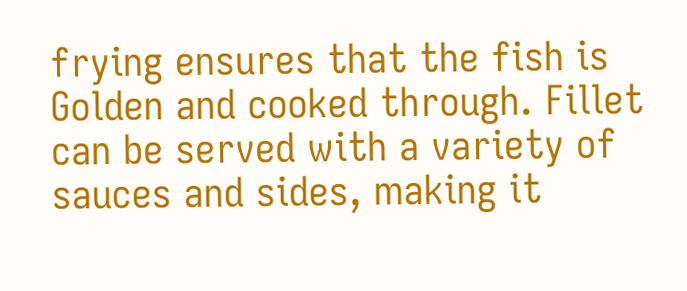frying ensures that the fish is Golden and cooked through. Fillet can be served with a variety of sauces and sides, making it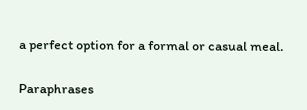a perfect option for a formal or casual meal.

Paraphrases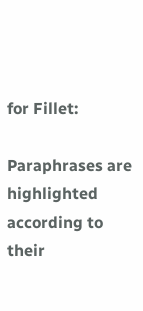for Fillet:

Paraphrases are highlighted according to their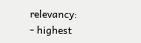relevancy:
- highest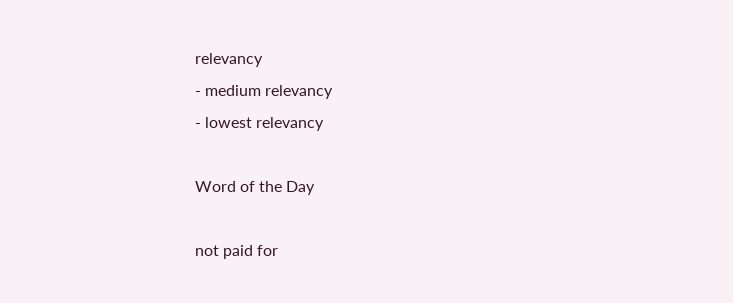relevancy
- medium relevancy
- lowest relevancy

Word of the Day

not paid for